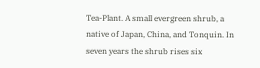Tea-Plant. A small evergreen shrub, a native of Japan, China, and Tonquin. In seven years the shrub rises six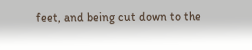feet, and being cut down to the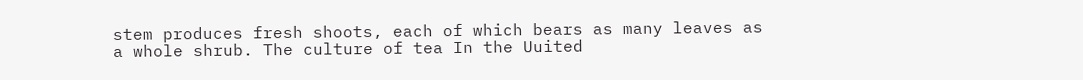stem produces fresh shoots, each of which bears as many leaves as a whole shrub. The culture of tea In the Uuited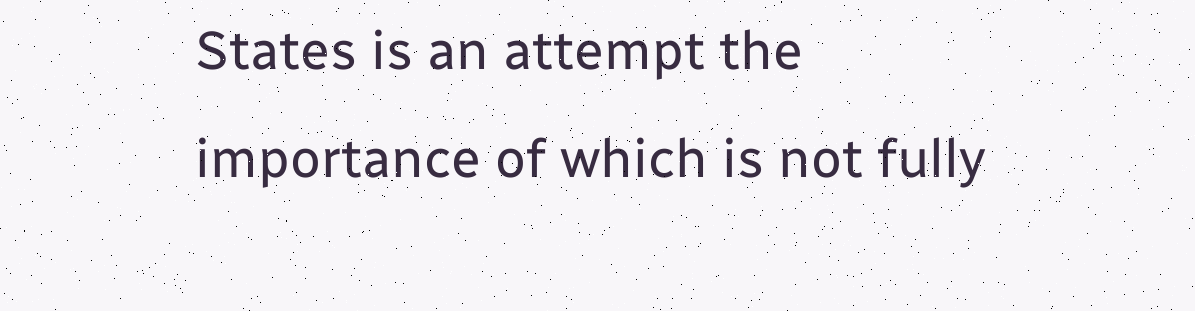States is an attempt the importance of which is not fully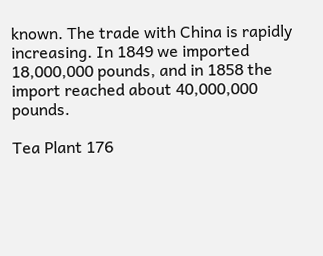known. The trade with China is rapidly increasing. In 1849 we imported 18,000,000 pounds, and in 1858 the import reached about 40,000,000 pounds.

Tea Plant 176